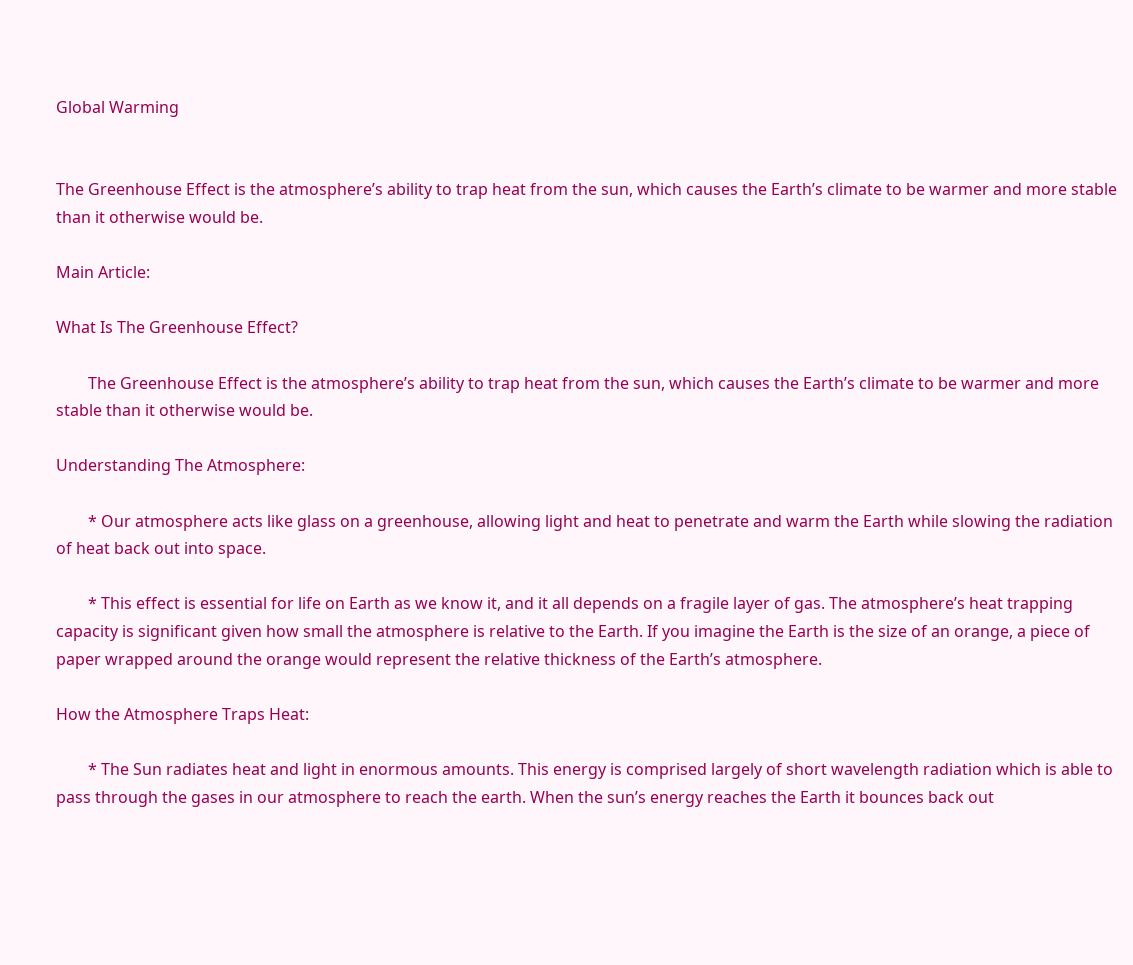Global Warming


The Greenhouse Effect is the atmosphere’s ability to trap heat from the sun, which causes the Earth’s climate to be warmer and more stable than it otherwise would be.

Main Article:

What Is The Greenhouse Effect?

        The Greenhouse Effect is the atmosphere’s ability to trap heat from the sun, which causes the Earth’s climate to be warmer and more stable than it otherwise would be.

Understanding The Atmosphere:

        * Our atmosphere acts like glass on a greenhouse, allowing light and heat to penetrate and warm the Earth while slowing the radiation of heat back out into space.

        * This effect is essential for life on Earth as we know it, and it all depends on a fragile layer of gas. The atmosphere’s heat trapping capacity is significant given how small the atmosphere is relative to the Earth. If you imagine the Earth is the size of an orange, a piece of paper wrapped around the orange would represent the relative thickness of the Earth’s atmosphere.

How the Atmosphere Traps Heat:

        * The Sun radiates heat and light in enormous amounts. This energy is comprised largely of short wavelength radiation which is able to pass through the gases in our atmosphere to reach the earth. When the sun’s energy reaches the Earth it bounces back out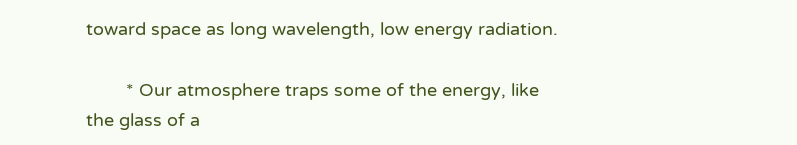toward space as long wavelength, low energy radiation.

        * Our atmosphere traps some of the energy, like the glass of a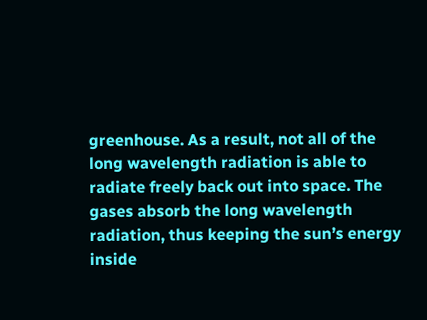greenhouse. As a result, not all of the long wavelength radiation is able to radiate freely back out into space. The gases absorb the long wavelength radiation, thus keeping the sun’s energy inside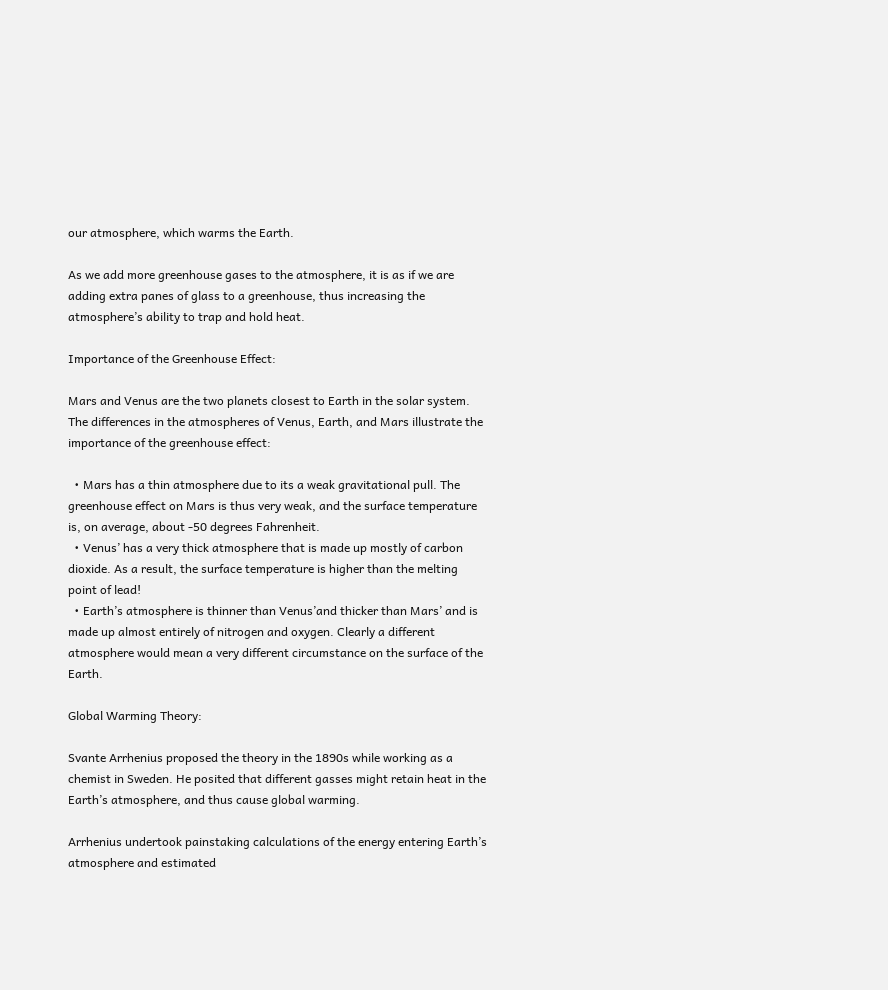our atmosphere, which warms the Earth.

As we add more greenhouse gases to the atmosphere, it is as if we are adding extra panes of glass to a greenhouse, thus increasing the atmosphere’s ability to trap and hold heat.

Importance of the Greenhouse Effect:

Mars and Venus are the two planets closest to Earth in the solar system. The differences in the atmospheres of Venus, Earth, and Mars illustrate the importance of the greenhouse effect:

  • Mars has a thin atmosphere due to its a weak gravitational pull. The greenhouse effect on Mars is thus very weak, and the surface temperature is, on average, about -50 degrees Fahrenheit.
  • Venus’ has a very thick atmosphere that is made up mostly of carbon dioxide. As a result, the surface temperature is higher than the melting point of lead!
  • Earth’s atmosphere is thinner than Venus’and thicker than Mars’ and is made up almost entirely of nitrogen and oxygen. Clearly a different atmosphere would mean a very different circumstance on the surface of the Earth.

Global Warming Theory:

Svante Arrhenius proposed the theory in the 1890s while working as a chemist in Sweden. He posited that different gasses might retain heat in the Earth’s atmosphere, and thus cause global warming.

Arrhenius undertook painstaking calculations of the energy entering Earth’s atmosphere and estimated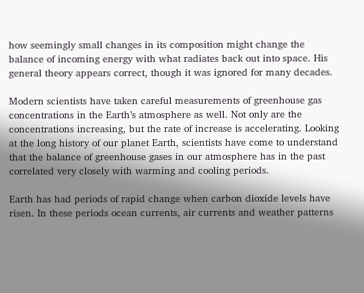how seemingly small changes in its composition might change the balance of incoming energy with what radiates back out into space. His general theory appears correct, though it was ignored for many decades.

Modern scientists have taken careful measurements of greenhouse gas concentrations in the Earth’s atmosphere as well. Not only are the concentrations increasing, but the rate of increase is accelerating. Looking at the long history of our planet Earth, scientists have come to understand that the balance of greenhouse gases in our atmosphere has in the past correlated very closely with warming and cooling periods.

Earth has had periods of rapid change when carbon dioxide levels have risen. In these periods ocean currents, air currents and weather patterns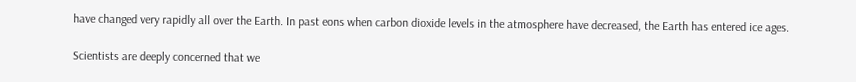have changed very rapidly all over the Earth. In past eons when carbon dioxide levels in the atmosphere have decreased, the Earth has entered ice ages.

Scientists are deeply concerned that we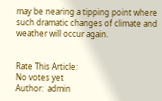may be nearing a tipping point where such dramatic changes of climate and weather will occur again.


Rate This Article:
No votes yet
Author:  admin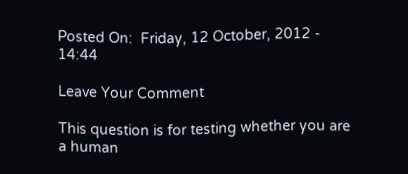Posted On:  Friday, 12 October, 2012 - 14:44

Leave Your Comment

This question is for testing whether you are a human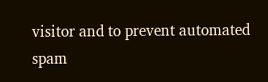visitor and to prevent automated spam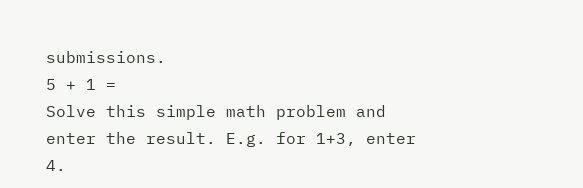submissions.
5 + 1 =
Solve this simple math problem and enter the result. E.g. for 1+3, enter 4.